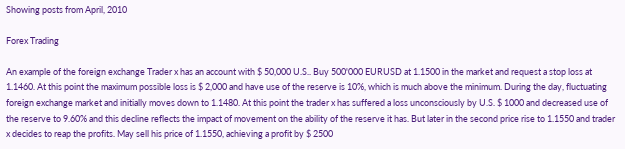Showing posts from April, 2010

Forex Trading

An example of the foreign exchange Trader x has an account with $ 50,000 U.S.. Buy 500'000 EURUSD at 1.1500 in the market and request a stop loss at 1.1460. At this point the maximum possible loss is $ 2,000 and have use of the reserve is 10%, which is much above the minimum. During the day, fluctuating foreign exchange market and initially moves down to 1.1480. At this point the trader x has suffered a loss unconsciously by U.S. $ 1000 and decreased use of the reserve to 9.60% and this decline reflects the impact of movement on the ability of the reserve it has. But later in the second price rise to 1.1550 and trader x decides to reap the profits. May sell his price of 1.1550, achieving a profit by $ 2500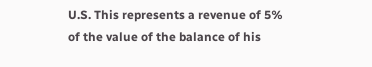U.S. This represents a revenue of 5% of the value of the balance of his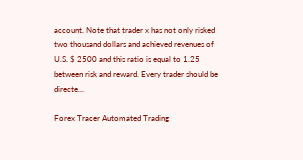account. Note that trader x has not only risked two thousand dollars and achieved revenues of U.S. $ 2500 and this ratio is equal to 1.25 between risk and reward. Every trader should be directe…

Forex Tracer Automated Trading